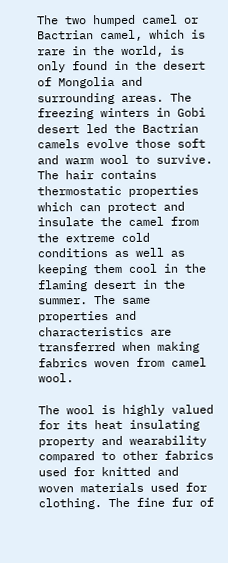The two humped camel or Bactrian camel, which is rare in the world, is only found in the desert of Mongolia and surrounding areas. The freezing winters in Gobi desert led the Bactrian camels evolve those soft and warm wool to survive. The hair contains thermostatic properties which can protect and insulate the camel from the extreme cold conditions as well as keeping them cool in the flaming desert in the summer. The same properties and characteristics are transferred when making fabrics woven from camel wool.

The wool is highly valued for its heat insulating property and wearability compared to other fabrics used for knitted and woven materials used for clothing. The fine fur of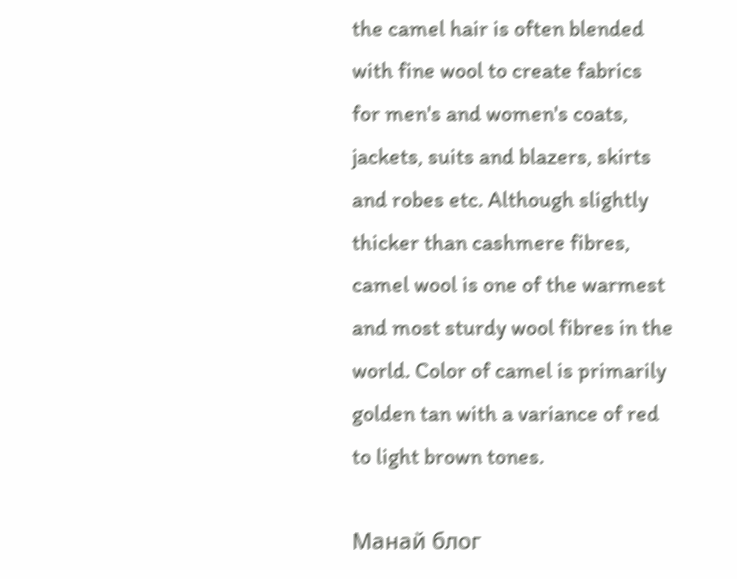the camel hair is often blended with fine wool to create fabrics for men's and women's coats, jackets, suits and blazers, skirts and robes etc. Although slightly thicker than cashmere fibres, camel wool is one of the warmest and most sturdy wool fibres in the world. Color of camel is primarily golden tan with a variance of red to light brown tones.

Манай блог